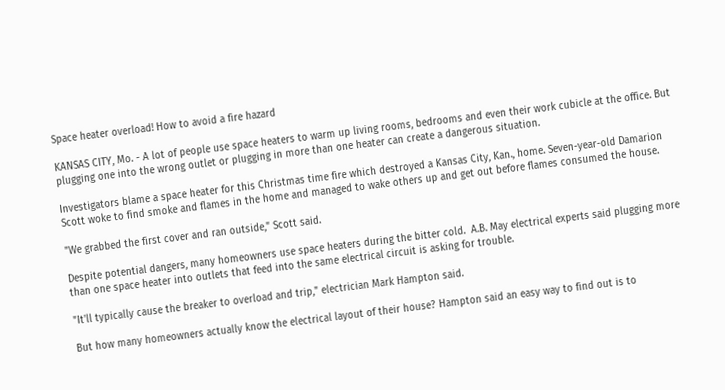Space heater overload! How to avoid a fire hazard

KANSAS CITY, Mo. - A lot of people use space heaters to warm up living rooms, bedrooms and even their work cubicle at the office. But plugging one into the wrong outlet or plugging in more than one heater can create a dangerous situation.

Investigators blame a space heater for this Christmas time fire which destroyed a Kansas City, Kan., home. Seven-year-old Damarion Scott woke to find smoke and flames in the home and managed to wake others up and get out before flames consumed the house.

"We grabbed the first cover and ran outside," Scott said.

Despite potential dangers, many homeowners use space heaters during the bitter cold.  A.B. May electrical experts said plugging more than one space heater into outlets that feed into the same electrical circuit is asking for trouble.

"It'll typically cause the breaker to overload and trip," electrician Mark Hampton said.

But how many homeowners actually know the electrical layout of their house? Hampton said an easy way to find out is to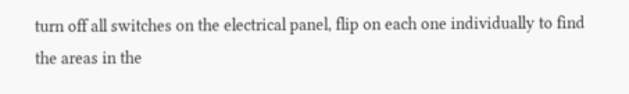turn off all switches on the electrical panel, flip on each one individually to find the areas in the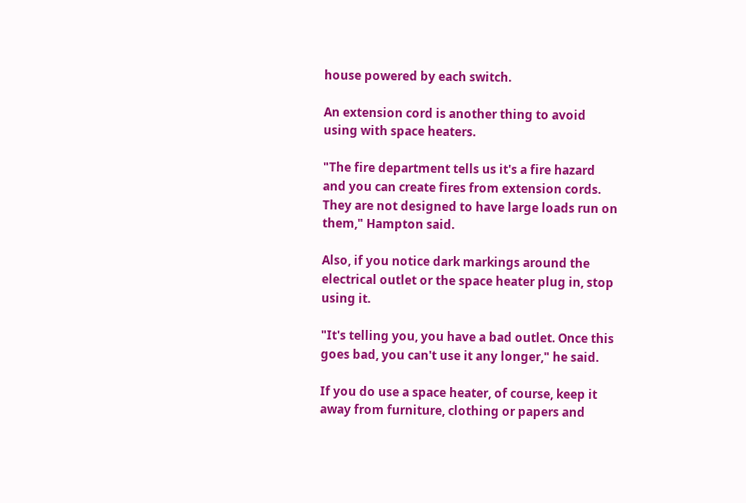house powered by each switch.

An extension cord is another thing to avoid using with space heaters.

"The fire department tells us it's a fire hazard and you can create fires from extension cords. They are not designed to have large loads run on them," Hampton said.

Also, if you notice dark markings around the electrical outlet or the space heater plug in, stop using it.

"It's telling you, you have a bad outlet. Once this goes bad, you can't use it any longer," he said.

If you do use a space heater, of course, keep it away from furniture, clothing or papers and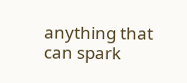anything that can spark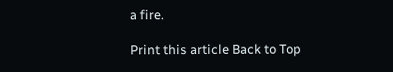a fire.

Print this article Back to Top